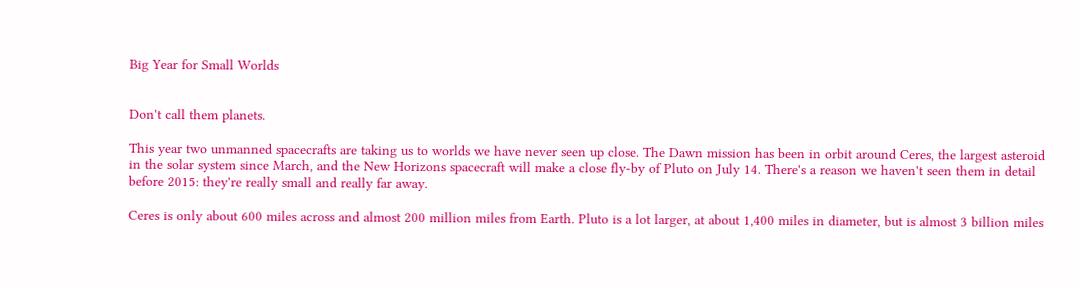Big Year for Small Worlds


Don't call them planets.

This year two unmanned spacecrafts are taking us to worlds we have never seen up close. The Dawn mission has been in orbit around Ceres, the largest asteroid in the solar system since March, and the New Horizons spacecraft will make a close fly-by of Pluto on July 14. There's a reason we haven't seen them in detail before 2015: they're really small and really far away.

Ceres is only about 600 miles across and almost 200 million miles from Earth. Pluto is a lot larger, at about 1,400 miles in diameter, but is almost 3 billion miles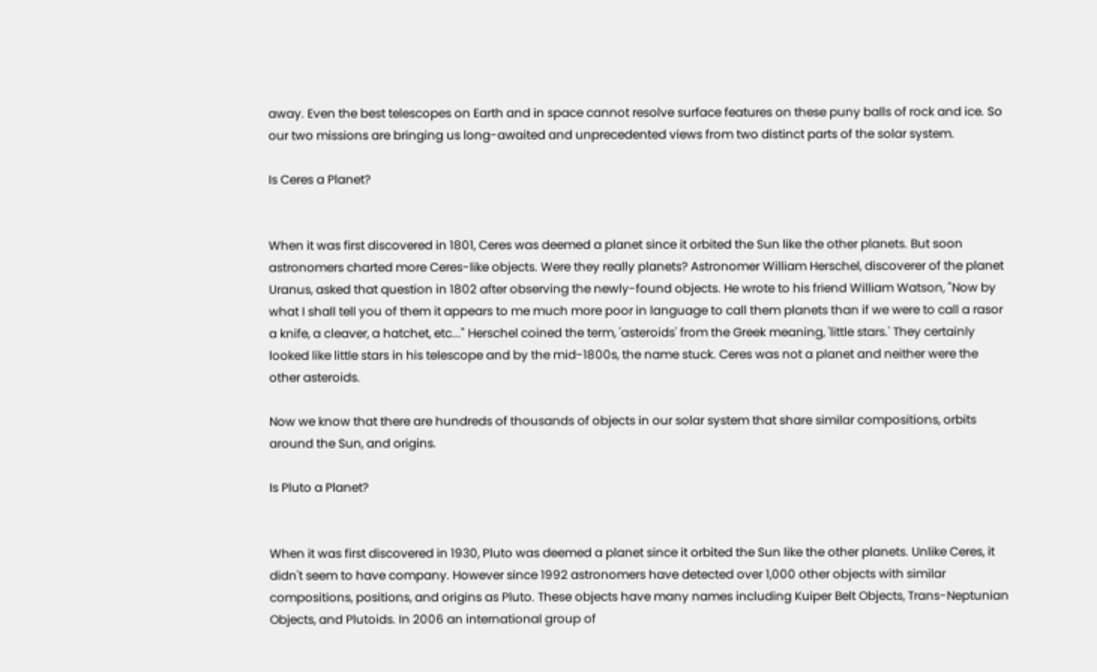away. Even the best telescopes on Earth and in space cannot resolve surface features on these puny balls of rock and ice. So our two missions are bringing us long-awaited and unprecedented views from two distinct parts of the solar system.

Is Ceres a Planet?


When it was first discovered in 1801, Ceres was deemed a planet since it orbited the Sun like the other planets. But soon astronomers charted more Ceres-like objects. Were they really planets? Astronomer William Herschel, discoverer of the planet Uranus, asked that question in 1802 after observing the newly-found objects. He wrote to his friend William Watson, "Now by what I shall tell you of them it appears to me much more poor in language to call them planets than if we were to call a rasor a knife, a cleaver, a hatchet, etc..." Herschel coined the term, 'asteroids' from the Greek meaning, 'little stars.' They certainly looked like little stars in his telescope and by the mid-1800s, the name stuck. Ceres was not a planet and neither were the other asteroids.

Now we know that there are hundreds of thousands of objects in our solar system that share similar compositions, orbits around the Sun, and origins.

Is Pluto a Planet?


When it was first discovered in 1930, Pluto was deemed a planet since it orbited the Sun like the other planets. Unlike Ceres, it didn't seem to have company. However since 1992 astronomers have detected over 1,000 other objects with similar compositions, positions, and origins as Pluto. These objects have many names including Kuiper Belt Objects, Trans-Neptunian Objects, and Plutoids. In 2006 an international group of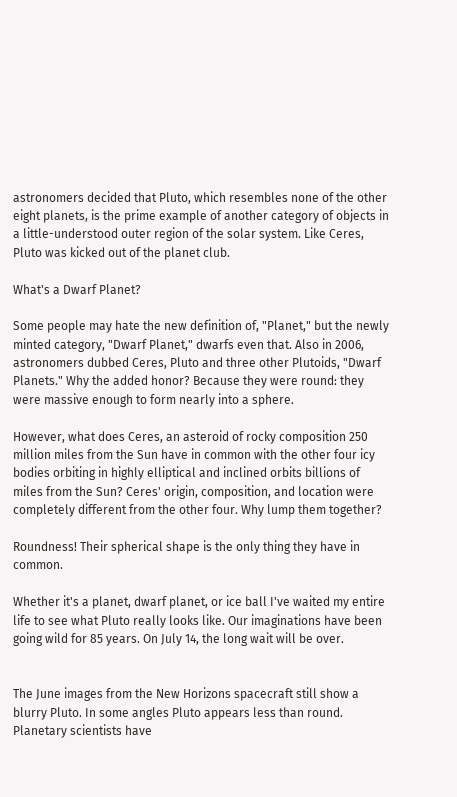astronomers decided that Pluto, which resembles none of the other eight planets, is the prime example of another category of objects in a little-understood outer region of the solar system. Like Ceres, Pluto was kicked out of the planet club.

What's a Dwarf Planet?

Some people may hate the new definition of, "Planet," but the newly minted category, "Dwarf Planet," dwarfs even that. Also in 2006, astronomers dubbed Ceres, Pluto and three other Plutoids, "Dwarf Planets." Why the added honor? Because they were round: they were massive enough to form nearly into a sphere.

However, what does Ceres, an asteroid of rocky composition 250 million miles from the Sun have in common with the other four icy bodies orbiting in highly elliptical and inclined orbits billions of miles from the Sun? Ceres' origin, composition, and location were completely different from the other four. Why lump them together?

Roundness! Their spherical shape is the only thing they have in common.

Whether it's a planet, dwarf planet, or ice ball I've waited my entire life to see what Pluto really looks like. Our imaginations have been going wild for 85 years. On July 14, the long wait will be over.


The June images from the New Horizons spacecraft still show a blurry Pluto. In some angles Pluto appears less than round. Planetary scientists have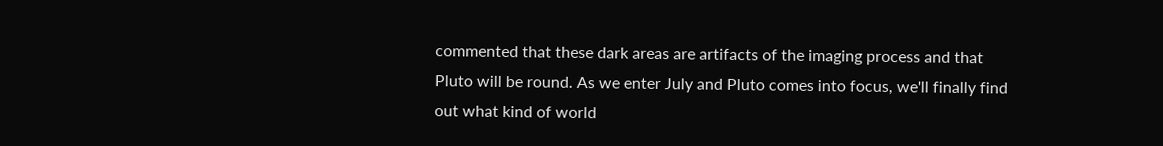commented that these dark areas are artifacts of the imaging process and that Pluto will be round. As we enter July and Pluto comes into focus, we'll finally find out what kind of world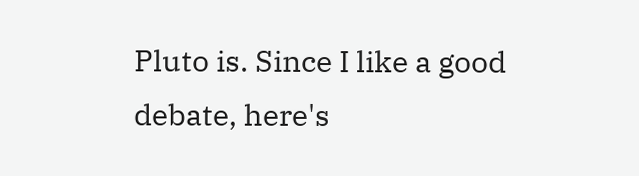Pluto is. Since I like a good debate, here's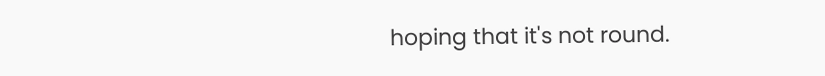hoping that it's not round.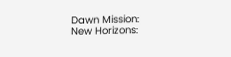Dawn Mission:
New Horizons: